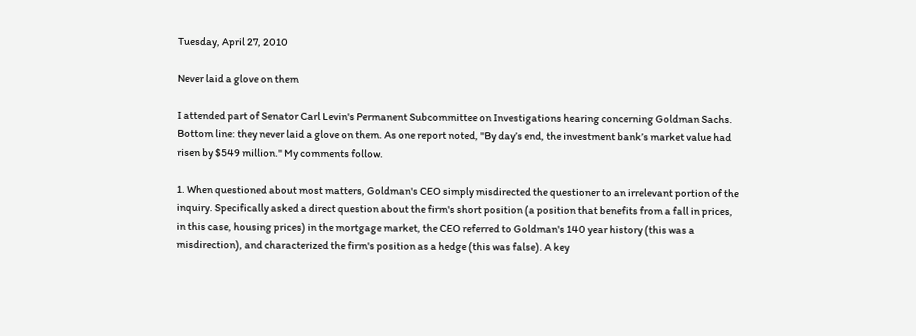Tuesday, April 27, 2010

Never laid a glove on them

I attended part of Senator Carl Levin's Permanent Subcommittee on Investigations hearing concerning Goldman Sachs. Bottom line: they never laid a glove on them. As one report noted, "By day’s end, the investment bank’s market value had risen by $549 million." My comments follow.

1. When questioned about most matters, Goldman's CEO simply misdirected the questioner to an irrelevant portion of the inquiry. Specifically asked a direct question about the firm's short position (a position that benefits from a fall in prices, in this case, housing prices) in the mortgage market, the CEO referred to Goldman's 140 year history (this was a misdirection), and characterized the firm's position as a hedge (this was false). A key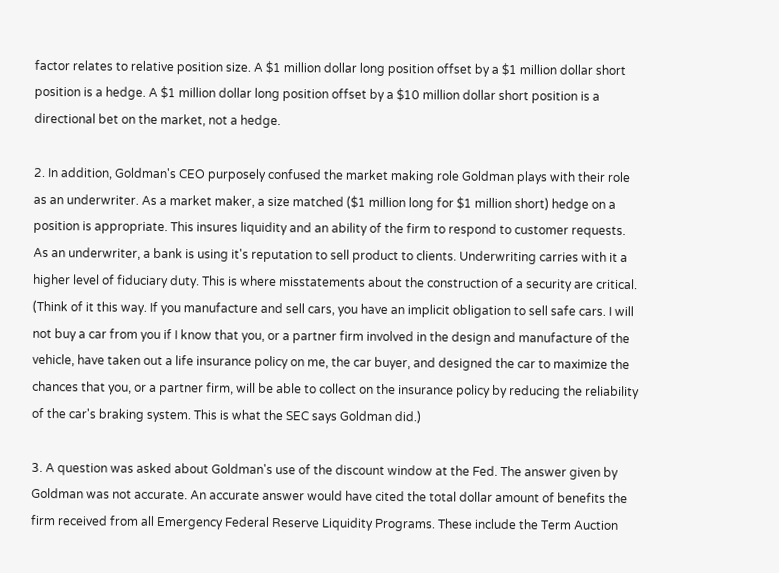factor relates to relative position size. A $1 million dollar long position offset by a $1 million dollar short position is a hedge. A $1 million dollar long position offset by a $10 million dollar short position is a directional bet on the market, not a hedge.

2. In addition, Goldman's CEO purposely confused the market making role Goldman plays with their role as an underwriter. As a market maker, a size matched ($1 million long for $1 million short) hedge on a position is appropriate. This insures liquidity and an ability of the firm to respond to customer requests. As an underwriter, a bank is using it's reputation to sell product to clients. Underwriting carries with it a higher level of fiduciary duty. This is where misstatements about the construction of a security are critical. (Think of it this way. If you manufacture and sell cars, you have an implicit obligation to sell safe cars. I will not buy a car from you if I know that you, or a partner firm involved in the design and manufacture of the vehicle, have taken out a life insurance policy on me, the car buyer, and designed the car to maximize the chances that you, or a partner firm, will be able to collect on the insurance policy by reducing the reliability of the car's braking system. This is what the SEC says Goldman did.)

3. A question was asked about Goldman's use of the discount window at the Fed. The answer given by Goldman was not accurate. An accurate answer would have cited the total dollar amount of benefits the firm received from all Emergency Federal Reserve Liquidity Programs. These include the Term Auction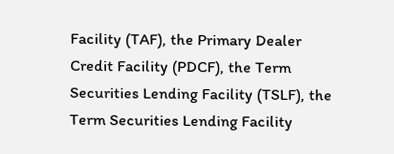Facility (TAF), the Primary Dealer Credit Facility (PDCF), the Term Securities Lending Facility (TSLF), the Term Securities Lending Facility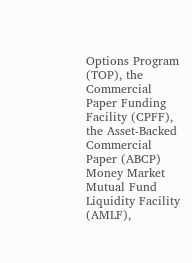Options Program (TOP), the Commercial Paper Funding Facility (CPFF), the Asset-Backed Commercial Paper (ABCP) Money Market Mutual Fund Liquidity Facility (AMLF),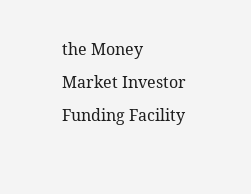the Money Market Investor Funding Facility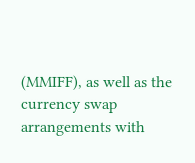(MMIFF), as well as the currency swap arrangements with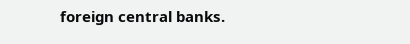foreign central banks.